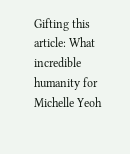Gifting this article: What incredible humanity for Michelle Yeoh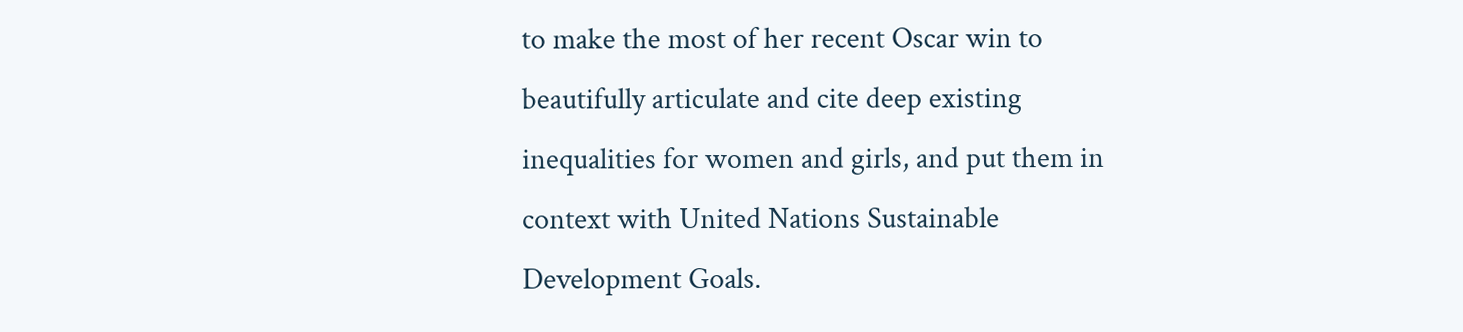to make the most of her recent Oscar win to beautifully articulate and cite deep existing inequalities for women and girls, and put them in context with United Nations Sustainable Development Goals.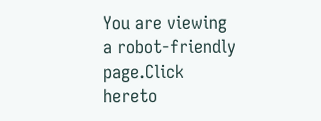You are viewing a robot-friendly page.Click hereto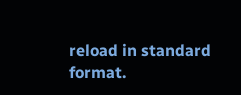reload in standard format.